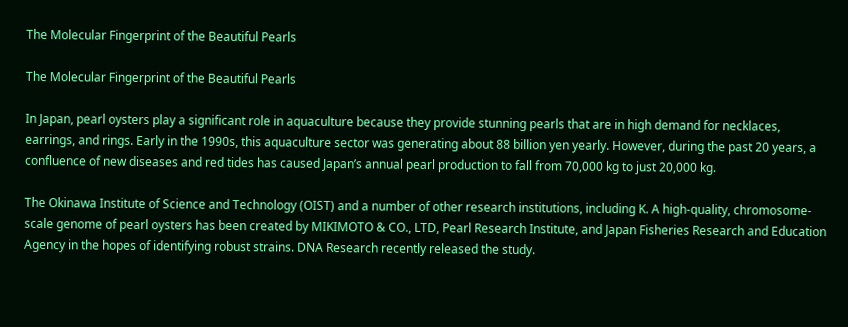The Molecular Fingerprint of the Beautiful Pearls

The Molecular Fingerprint of the Beautiful Pearls

In Japan, pearl oysters play a significant role in aquaculture because they provide stunning pearls that are in high demand for necklaces, earrings, and rings. Early in the 1990s, this aquaculture sector was generating about 88 billion yen yearly. However, during the past 20 years, a confluence of new diseases and red tides has caused Japan’s annual pearl production to fall from 70,000 kg to just 20,000 kg.

The Okinawa Institute of Science and Technology (OIST) and a number of other research institutions, including K. A high-quality, chromosome-scale genome of pearl oysters has been created by MIKIMOTO & CO., LTD, Pearl Research Institute, and Japan Fisheries Research and Education Agency in the hopes of identifying robust strains. DNA Research recently released the study.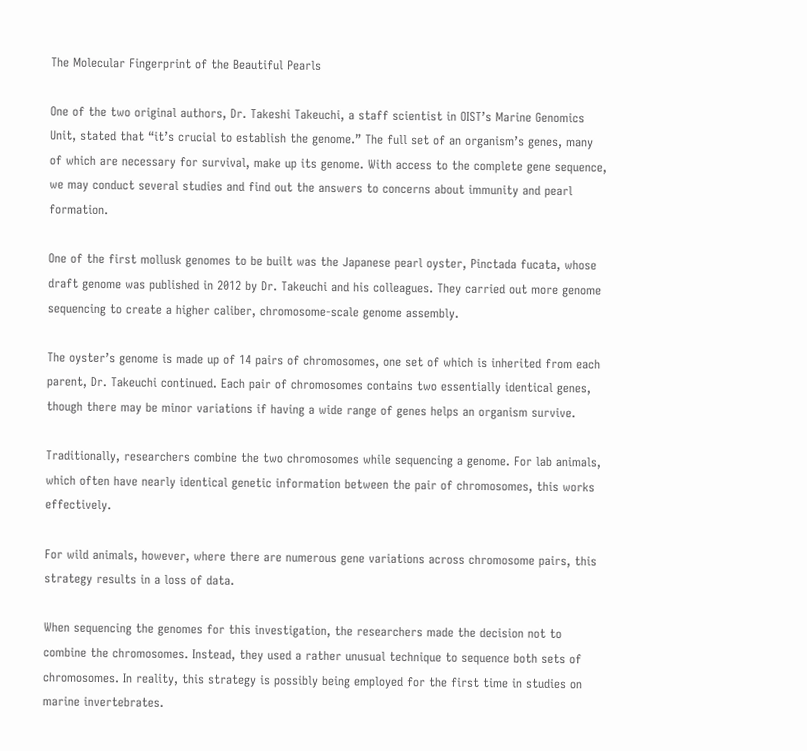The Molecular Fingerprint of the Beautiful Pearls

One of the two original authors, Dr. Takeshi Takeuchi, a staff scientist in OIST’s Marine Genomics Unit, stated that “it’s crucial to establish the genome.” The full set of an organism’s genes, many of which are necessary for survival, make up its genome. With access to the complete gene sequence, we may conduct several studies and find out the answers to concerns about immunity and pearl formation.

One of the first mollusk genomes to be built was the Japanese pearl oyster, Pinctada fucata, whose draft genome was published in 2012 by Dr. Takeuchi and his colleagues. They carried out more genome sequencing to create a higher caliber, chromosome-scale genome assembly.

The oyster’s genome is made up of 14 pairs of chromosomes, one set of which is inherited from each parent, Dr. Takeuchi continued. Each pair of chromosomes contains two essentially identical genes, though there may be minor variations if having a wide range of genes helps an organism survive.

Traditionally, researchers combine the two chromosomes while sequencing a genome. For lab animals, which often have nearly identical genetic information between the pair of chromosomes, this works effectively.

For wild animals, however, where there are numerous gene variations across chromosome pairs, this strategy results in a loss of data.

When sequencing the genomes for this investigation, the researchers made the decision not to combine the chromosomes. Instead, they used a rather unusual technique to sequence both sets of chromosomes. In reality, this strategy is possibly being employed for the first time in studies on marine invertebrates.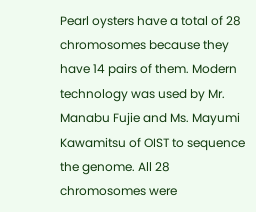Pearl oysters have a total of 28 chromosomes because they have 14 pairs of them. Modern technology was used by Mr. Manabu Fujie and Ms. Mayumi Kawamitsu of OIST to sequence the genome. All 28 chromosomes were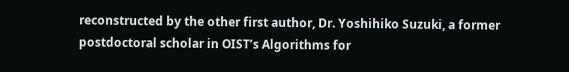reconstructed by the other first author, Dr. Yoshihiko Suzuki, a former postdoctoral scholar in OIST’s Algorithms for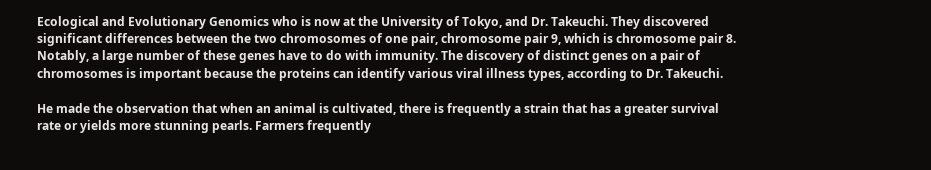Ecological and Evolutionary Genomics who is now at the University of Tokyo, and Dr. Takeuchi. They discovered significant differences between the two chromosomes of one pair, chromosome pair 9, which is chromosome pair 8. Notably, a large number of these genes have to do with immunity. The discovery of distinct genes on a pair of chromosomes is important because the proteins can identify various viral illness types, according to Dr. Takeuchi.

He made the observation that when an animal is cultivated, there is frequently a strain that has a greater survival rate or yields more stunning pearls. Farmers frequently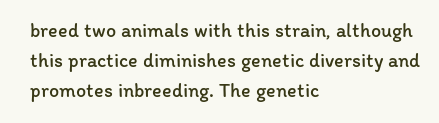breed two animals with this strain, although this practice diminishes genetic diversity and promotes inbreeding. The genetic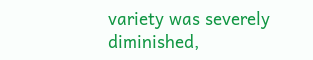variety was severely diminished,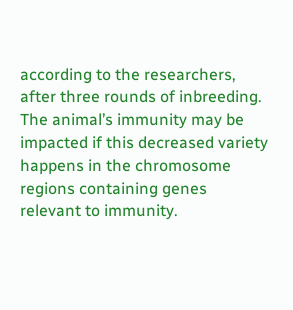according to the researchers, after three rounds of inbreeding. The animal’s immunity may be impacted if this decreased variety happens in the chromosome regions containing genes relevant to immunity.